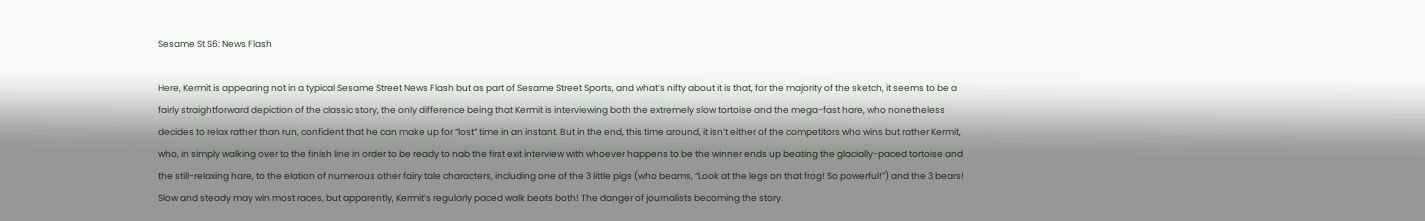Sesame St S6: News Flash

Here, Kermit is appearing not in a typical Sesame Street News Flash but as part of Sesame Street Sports, and what’s nifty about it is that, for the majority of the sketch, it seems to be a fairly straightforward depiction of the classic story, the only difference being that Kermit is interviewing both the extremely slow tortoise and the mega-fast hare, who nonetheless decides to relax rather than run, confident that he can make up for “lost” time in an instant. But in the end, this time around, it isn’t either of the competitors who wins but rather Kermit, who, in simply walking over to the finish line in order to be ready to nab the first exit interview with whoever happens to be the winner ends up beating the glacially-paced tortoise and the still-relaxing hare, to the elation of numerous other fairy tale characters, including one of the 3 little pigs (who beams, “Look at the legs on that frog! So powerful!”) and the 3 bears! Slow and steady may win most races, but apparently, Kermit’s regularly paced walk beats both! The danger of journalists becoming the story.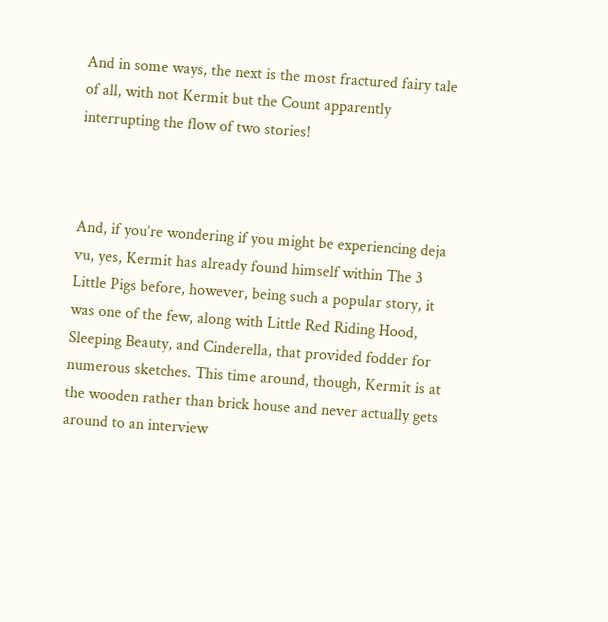And in some ways, the next is the most fractured fairy tale of all, with not Kermit but the Count apparently interrupting the flow of two stories!



And, if you’re wondering if you might be experiencing deja vu, yes, Kermit has already found himself within The 3 Little Pigs before, however, being such a popular story, it was one of the few, along with Little Red Riding Hood, Sleeping Beauty, and Cinderella, that provided fodder for numerous sketches. This time around, though, Kermit is at the wooden rather than brick house and never actually gets around to an interview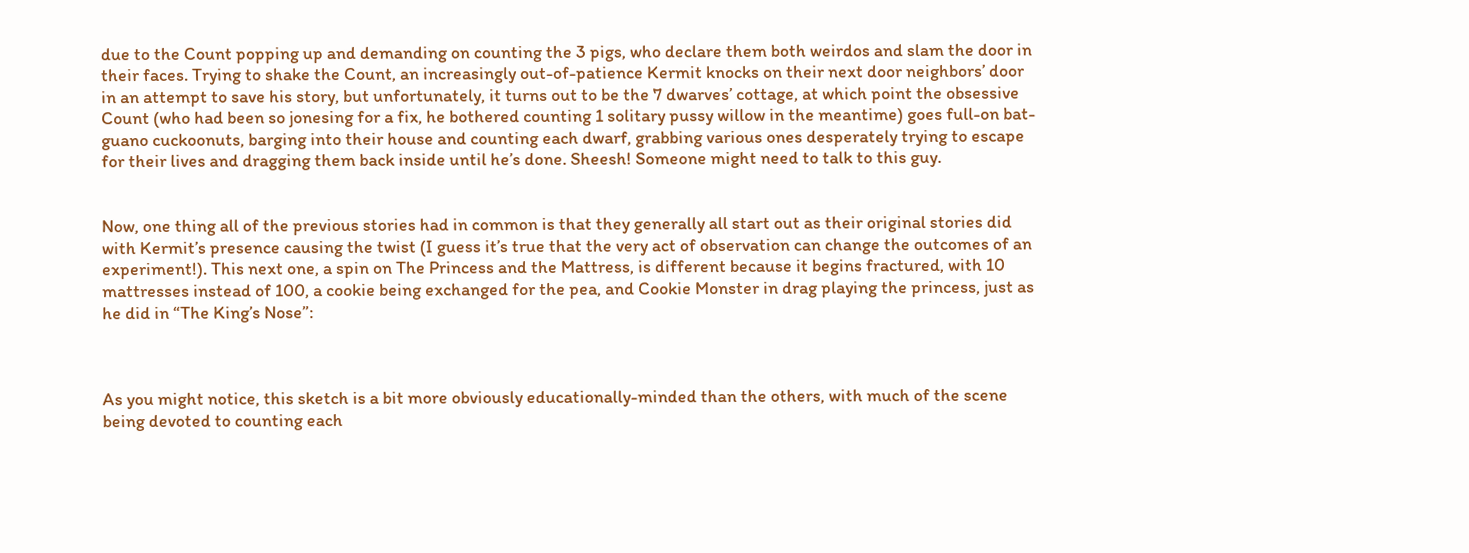due to the Count popping up and demanding on counting the 3 pigs, who declare them both weirdos and slam the door in their faces. Trying to shake the Count, an increasingly out-of-patience Kermit knocks on their next door neighbors’ door in an attempt to save his story, but unfortunately, it turns out to be the 7 dwarves’ cottage, at which point the obsessive Count (who had been so jonesing for a fix, he bothered counting 1 solitary pussy willow in the meantime) goes full-on bat-guano cuckoonuts, barging into their house and counting each dwarf, grabbing various ones desperately trying to escape for their lives and dragging them back inside until he’s done. Sheesh! Someone might need to talk to this guy.


Now, one thing all of the previous stories had in common is that they generally all start out as their original stories did with Kermit’s presence causing the twist (I guess it’s true that the very act of observation can change the outcomes of an experiment!). This next one, a spin on The Princess and the Mattress, is different because it begins fractured, with 10 mattresses instead of 100, a cookie being exchanged for the pea, and Cookie Monster in drag playing the princess, just as he did in “The King’s Nose”:



As you might notice, this sketch is a bit more obviously educationally-minded than the others, with much of the scene being devoted to counting each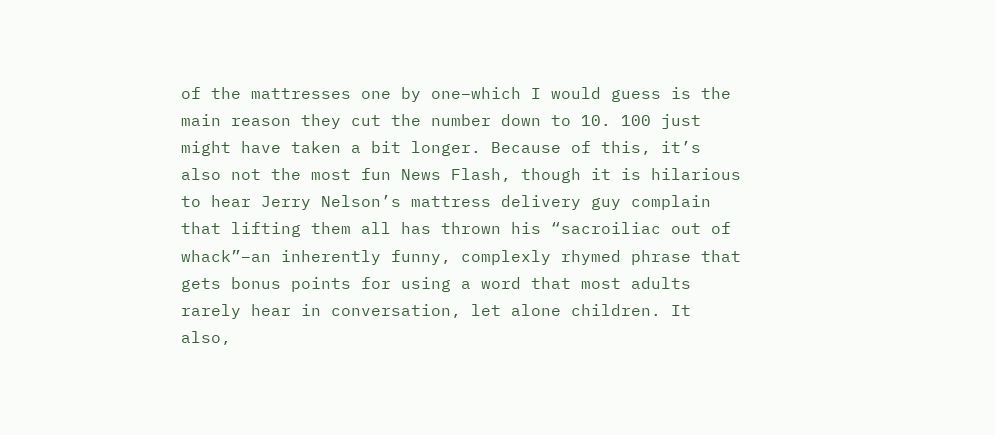of the mattresses one by one–which I would guess is the main reason they cut the number down to 10. 100 just might have taken a bit longer. Because of this, it’s also not the most fun News Flash, though it is hilarious to hear Jerry Nelson’s mattress delivery guy complain that lifting them all has thrown his “sacroiliac out of whack”–an inherently funny, complexly rhymed phrase that gets bonus points for using a word that most adults rarely hear in conversation, let alone children. It also,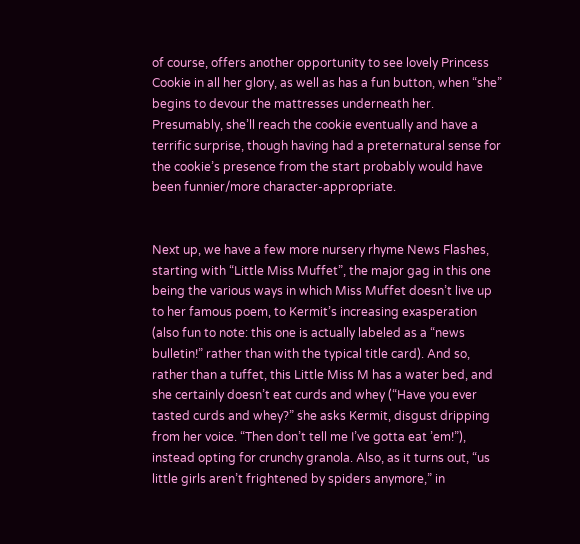of course, offers another opportunity to see lovely Princess Cookie in all her glory, as well as has a fun button, when “she” begins to devour the mattresses underneath her. Presumably, she’ll reach the cookie eventually and have a terrific surprise, though having had a preternatural sense for the cookie’s presence from the start probably would have been funnier/more character-appropriate.


Next up, we have a few more nursery rhyme News Flashes, starting with “Little Miss Muffet”, the major gag in this one being the various ways in which Miss Muffet doesn’t live up to her famous poem, to Kermit’s increasing exasperation (also fun to note: this one is actually labeled as a “news bulletin!” rather than with the typical title card). And so, rather than a tuffet, this Little Miss M has a water bed, and she certainly doesn’t eat curds and whey (“Have you ever tasted curds and whey?” she asks Kermit, disgust dripping from her voice. “Then don’t tell me I’ve gotta eat ’em!”), instead opting for crunchy granola. Also, as it turns out, “us little girls aren’t frightened by spiders anymore,” in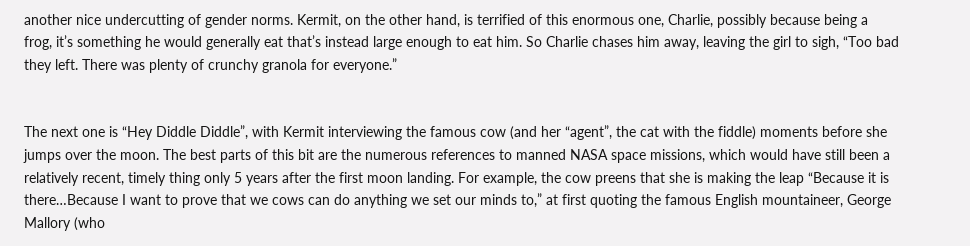another nice undercutting of gender norms. Kermit, on the other hand, is terrified of this enormous one, Charlie, possibly because being a frog, it’s something he would generally eat that’s instead large enough to eat him. So Charlie chases him away, leaving the girl to sigh, “Too bad they left. There was plenty of crunchy granola for everyone.”


The next one is “Hey Diddle Diddle”, with Kermit interviewing the famous cow (and her “agent”, the cat with the fiddle) moments before she jumps over the moon. The best parts of this bit are the numerous references to manned NASA space missions, which would have still been a relatively recent, timely thing only 5 years after the first moon landing. For example, the cow preens that she is making the leap “Because it is there…Because I want to prove that we cows can do anything we set our minds to,” at first quoting the famous English mountaineer, George Mallory (who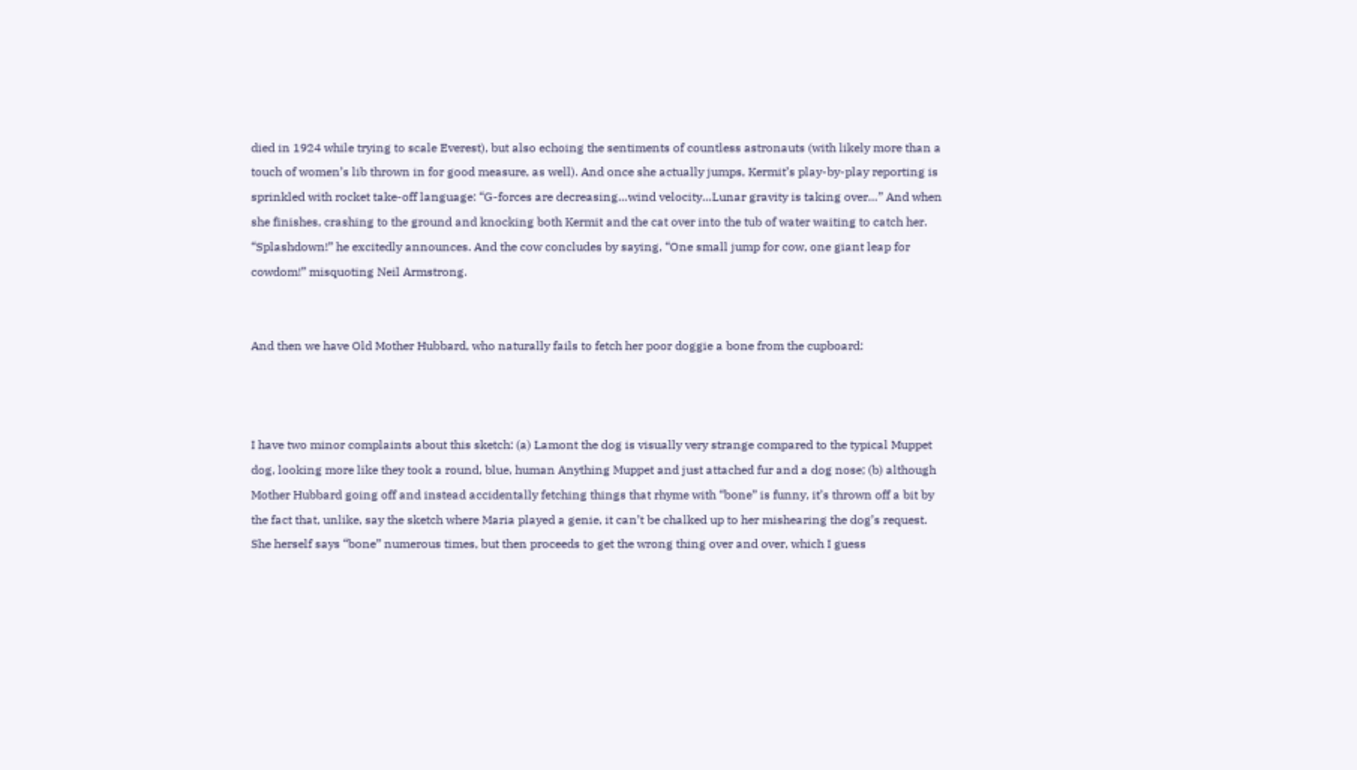died in 1924 while trying to scale Everest), but also echoing the sentiments of countless astronauts (with likely more than a touch of women’s lib thrown in for good measure, as well). And once she actually jumps, Kermit’s play-by-play reporting is sprinkled with rocket take-off language: “G-forces are decreasing…wind velocity…Lunar gravity is taking over…” And when she finishes, crashing to the ground and knocking both Kermit and the cat over into the tub of water waiting to catch her. “Splashdown!” he excitedly announces. And the cow concludes by saying, “One small jump for cow, one giant leap for cowdom!” misquoting Neil Armstrong.


And then we have Old Mother Hubbard, who naturally fails to fetch her poor doggie a bone from the cupboard:



I have two minor complaints about this sketch: (a) Lamont the dog is visually very strange compared to the typical Muppet dog, looking more like they took a round, blue, human Anything Muppet and just attached fur and a dog nose; (b) although Mother Hubbard going off and instead accidentally fetching things that rhyme with “bone” is funny, it’s thrown off a bit by the fact that, unlike, say the sketch where Maria played a genie, it can’t be chalked up to her mishearing the dog’s request. She herself says “bone” numerous times, but then proceeds to get the wrong thing over and over, which I guess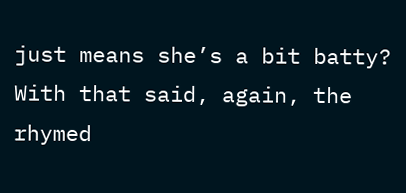just means she’s a bit batty? With that said, again, the rhymed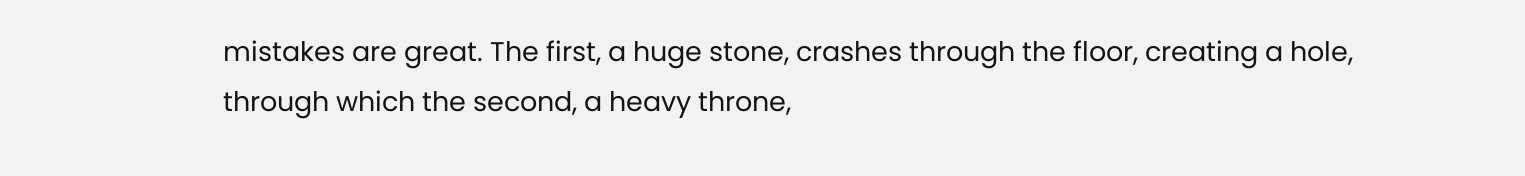mistakes are great. The first, a huge stone, crashes through the floor, creating a hole, through which the second, a heavy throne,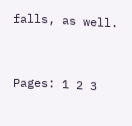falls, as well.


Pages: 1 2 3